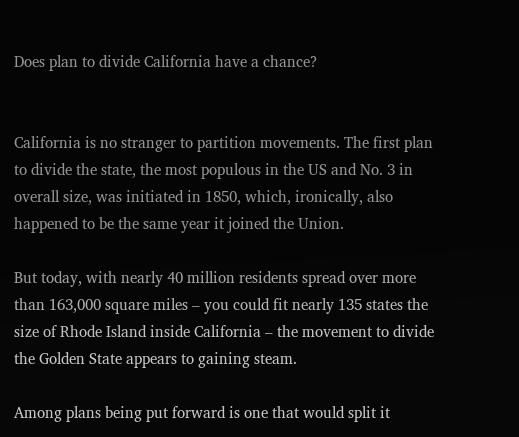Does plan to divide California have a chance?


California is no stranger to partition movements. The first plan to divide the state, the most populous in the US and No. 3 in overall size, was initiated in 1850, which, ironically, also happened to be the same year it joined the Union.

But today, with nearly 40 million residents spread over more than 163,000 square miles – you could fit nearly 135 states the size of Rhode Island inside California – the movement to divide the Golden State appears to gaining steam.

Among plans being put forward is one that would split it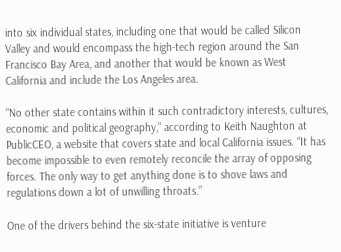into six individual states, including one that would be called Silicon Valley and would encompass the high-tech region around the San Francisco Bay Area, and another that would be known as West California and include the Los Angeles area.

“No other state contains within it such contradictory interests, cultures, economic and political geography,” according to Keith Naughton at PublicCEO, a website that covers state and local California issues. “It has become impossible to even remotely reconcile the array of opposing forces. The only way to get anything done is to shove laws and regulations down a lot of unwilling throats.”

One of the drivers behind the six-state initiative is venture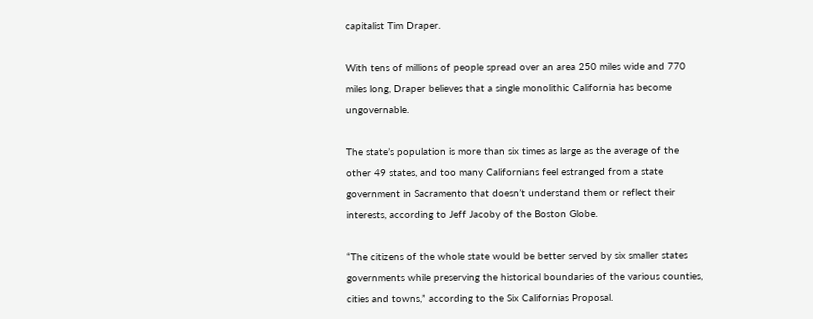capitalist Tim Draper.

With tens of millions of people spread over an area 250 miles wide and 770 miles long, Draper believes that a single monolithic California has become ungovernable.

The state’s population is more than six times as large as the average of the other 49 states, and too many Californians feel estranged from a state government in Sacramento that doesn’t understand them or reflect their interests, according to Jeff Jacoby of the Boston Globe.

“The citizens of the whole state would be better served by six smaller states governments while preserving the historical boundaries of the various counties, cities and towns,” according to the Six Californias Proposal.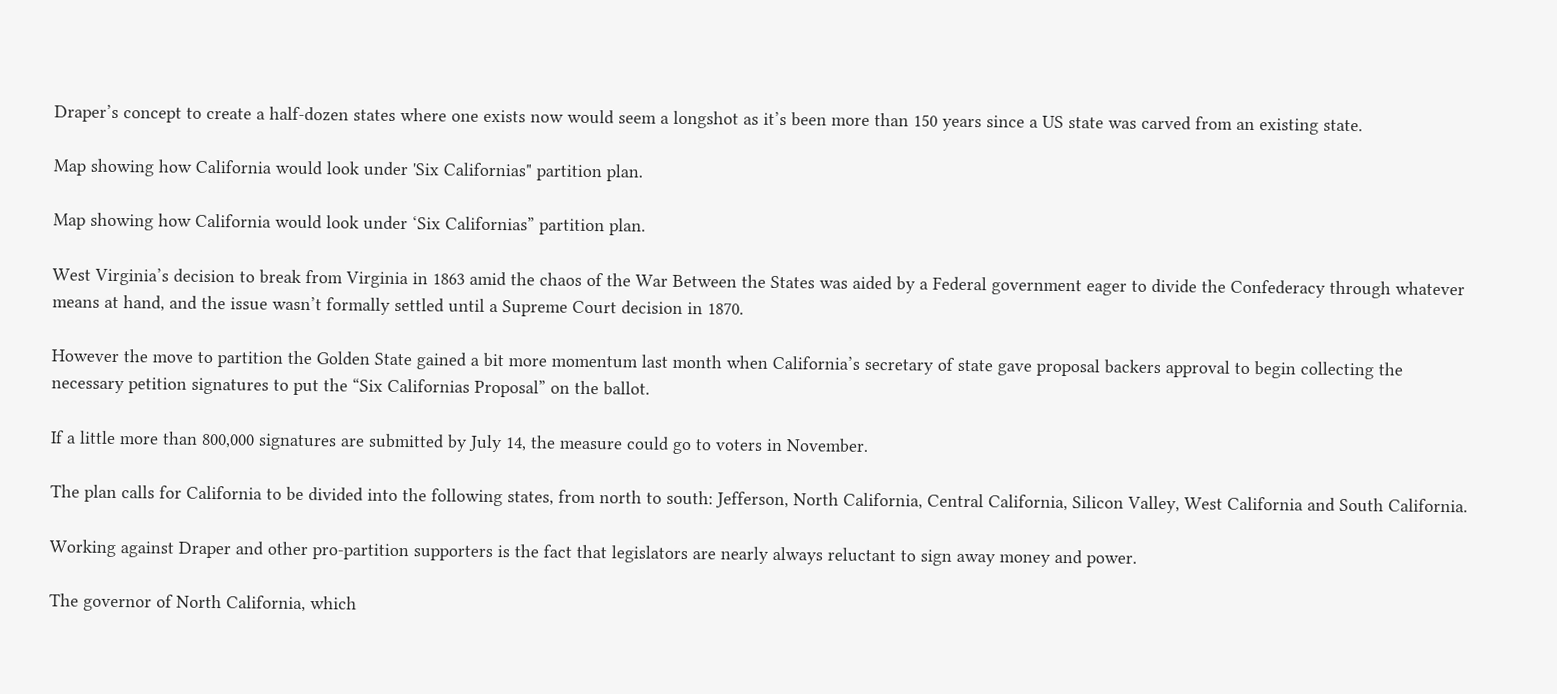Draper’s concept to create a half-dozen states where one exists now would seem a longshot as it’s been more than 150 years since a US state was carved from an existing state.

Map showing how California would look under 'Six Californias" partition plan.

Map showing how California would look under ‘Six Californias” partition plan.

West Virginia’s decision to break from Virginia in 1863 amid the chaos of the War Between the States was aided by a Federal government eager to divide the Confederacy through whatever means at hand, and the issue wasn’t formally settled until a Supreme Court decision in 1870.

However the move to partition the Golden State gained a bit more momentum last month when California’s secretary of state gave proposal backers approval to begin collecting the necessary petition signatures to put the “Six Californias Proposal” on the ballot.

If a little more than 800,000 signatures are submitted by July 14, the measure could go to voters in November.

The plan calls for California to be divided into the following states, from north to south: Jefferson, North California, Central California, Silicon Valley, West California and South California.

Working against Draper and other pro-partition supporters is the fact that legislators are nearly always reluctant to sign away money and power.

The governor of North California, which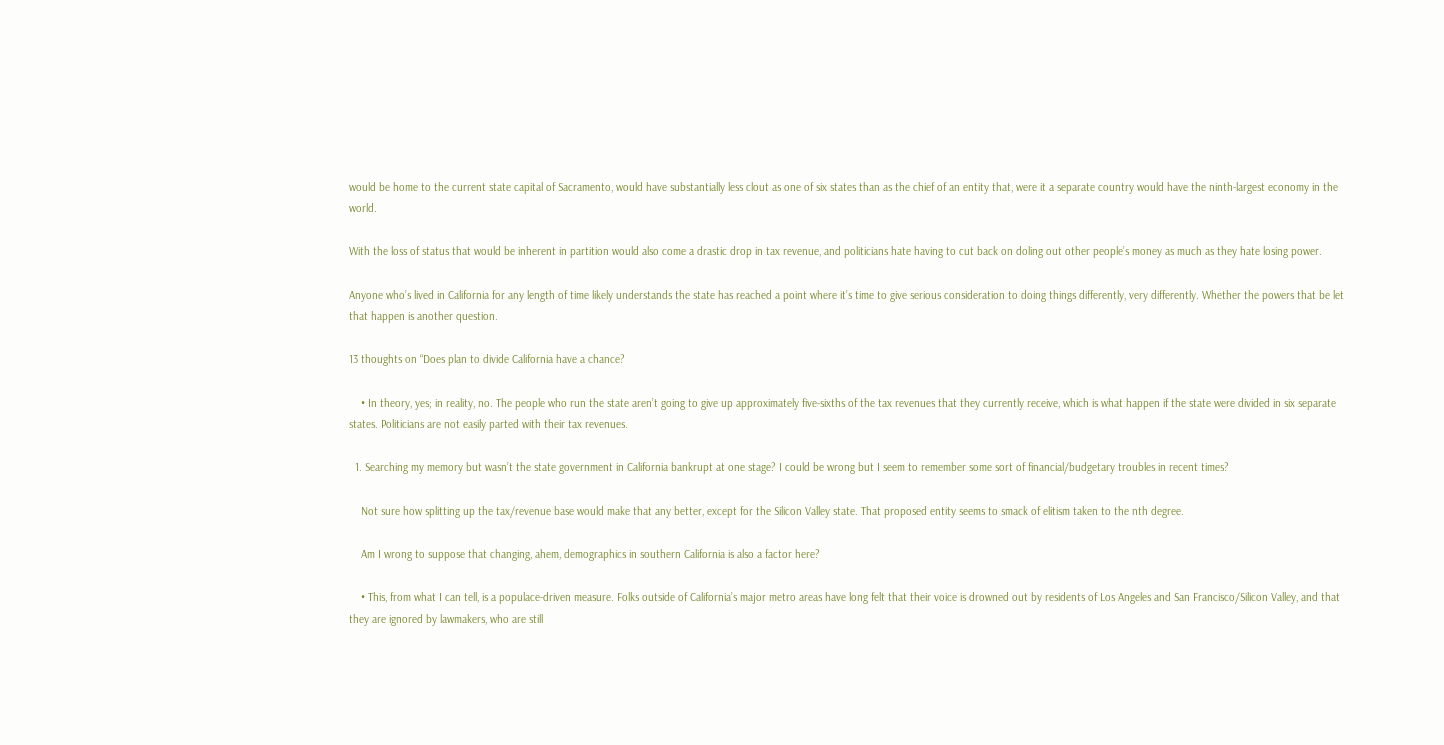would be home to the current state capital of Sacramento, would have substantially less clout as one of six states than as the chief of an entity that, were it a separate country would have the ninth-largest economy in the world.

With the loss of status that would be inherent in partition would also come a drastic drop in tax revenue, and politicians hate having to cut back on doling out other people’s money as much as they hate losing power.

Anyone who’s lived in California for any length of time likely understands the state has reached a point where it’s time to give serious consideration to doing things differently, very differently. Whether the powers that be let that happen is another question.

13 thoughts on “Does plan to divide California have a chance?

    • In theory, yes; in reality, no. The people who run the state aren’t going to give up approximately five-sixths of the tax revenues that they currently receive, which is what happen if the state were divided in six separate states. Politicians are not easily parted with their tax revenues.

  1. Searching my memory but wasn’t the state government in California bankrupt at one stage? I could be wrong but I seem to remember some sort of financial/budgetary troubles in recent times?

    Not sure how splitting up the tax/revenue base would make that any better, except for the Silicon Valley state. That proposed entity seems to smack of elitism taken to the nth degree.

    Am I wrong to suppose that changing, ahem, demographics in southern California is also a factor here?

    • This, from what I can tell, is a populace-driven measure. Folks outside of California’s major metro areas have long felt that their voice is drowned out by residents of Los Angeles and San Francisco/Silicon Valley, and that they are ignored by lawmakers, who are still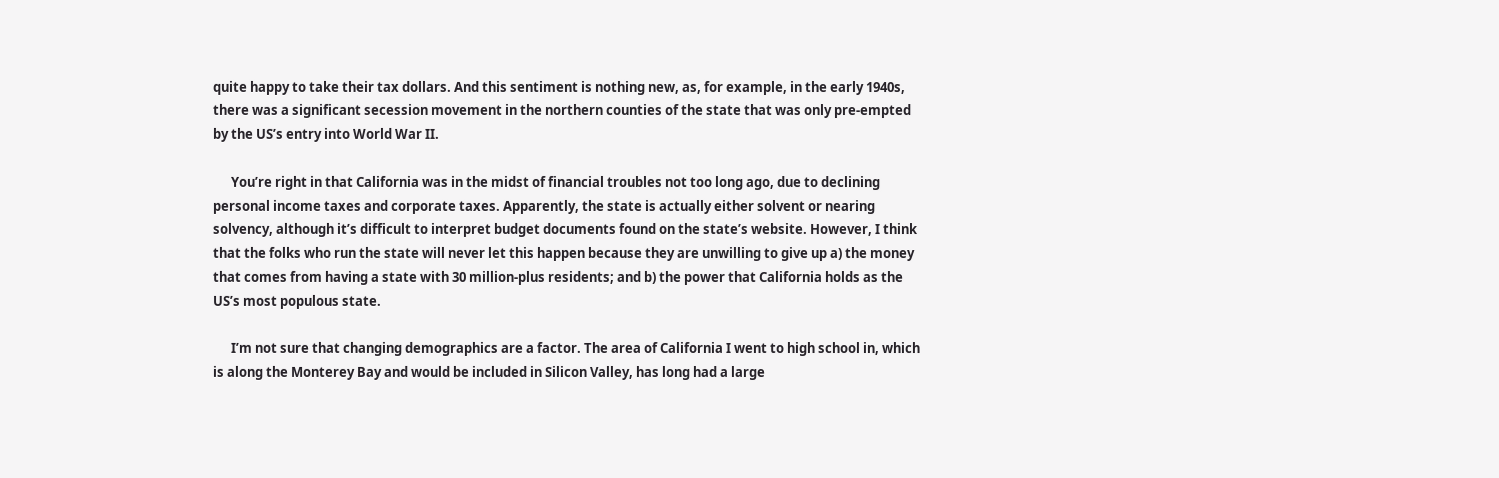quite happy to take their tax dollars. And this sentiment is nothing new, as, for example, in the early 1940s, there was a significant secession movement in the northern counties of the state that was only pre-empted by the US’s entry into World War II.

      You’re right in that California was in the midst of financial troubles not too long ago, due to declining personal income taxes and corporate taxes. Apparently, the state is actually either solvent or nearing solvency, although it’s difficult to interpret budget documents found on the state’s website. However, I think that the folks who run the state will never let this happen because they are unwilling to give up a) the money that comes from having a state with 30 million-plus residents; and b) the power that California holds as the US’s most populous state.

      I’m not sure that changing demographics are a factor. The area of California I went to high school in, which is along the Monterey Bay and would be included in Silicon Valley, has long had a large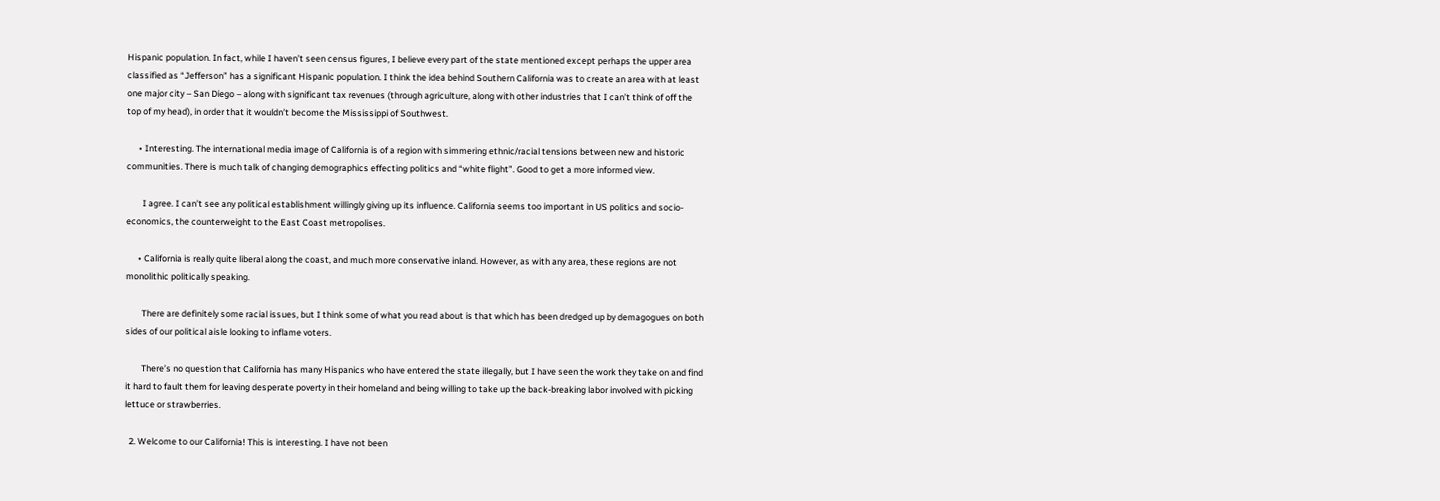Hispanic population. In fact, while I haven’t seen census figures, I believe every part of the state mentioned except perhaps the upper area classified as “Jefferson” has a significant Hispanic population. I think the idea behind Southern California was to create an area with at least one major city – San Diego – along with significant tax revenues (through agriculture, along with other industries that I can’t think of off the top of my head), in order that it wouldn’t become the Mississippi of Southwest.

      • Interesting. The international media image of California is of a region with simmering ethnic/racial tensions between new and historic communities. There is much talk of changing demographics effecting politics and “white flight”. Good to get a more informed view.

        I agree. I can’t see any political establishment willingly giving up its influence. California seems too important in US politics and socio-economics, the counterweight to the East Coast metropolises.

      • California is really quite liberal along the coast, and much more conservative inland. However, as with any area, these regions are not monolithic politically speaking.

        There are definitely some racial issues, but I think some of what you read about is that which has been dredged up by demagogues on both sides of our political aisle looking to inflame voters.

        There’s no question that California has many Hispanics who have entered the state illegally, but I have seen the work they take on and find it hard to fault them for leaving desperate poverty in their homeland and being willing to take up the back-breaking labor involved with picking lettuce or strawberries.

  2. Welcome to our California! This is interesting. I have not been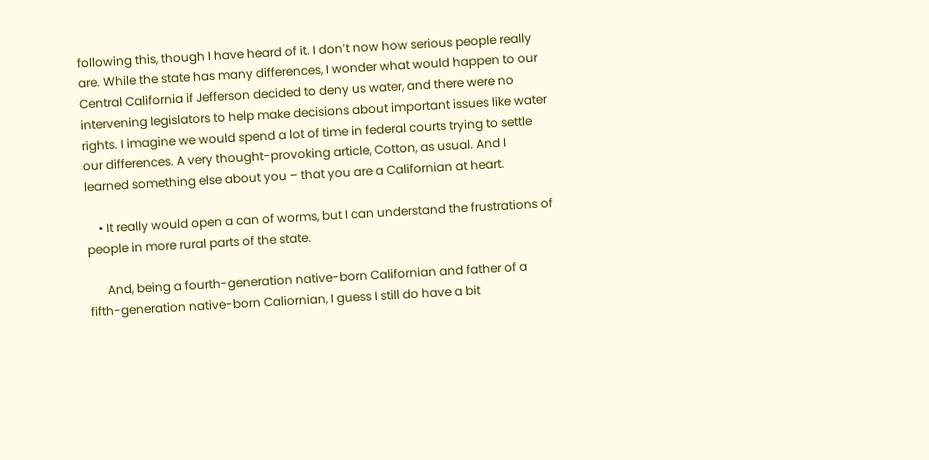following this, though I have heard of it. I don’t now how serious people really are. While the state has many differences, I wonder what would happen to our Central California if Jefferson decided to deny us water, and there were no intervening legislators to help make decisions about important issues like water rights. I imagine we would spend a lot of time in federal courts trying to settle our differences. A very thought-provoking article, Cotton, as usual. And I learned something else about you – that you are a Californian at heart.

    • It really would open a can of worms, but I can understand the frustrations of people in more rural parts of the state.

      And, being a fourth-generation native-born Californian and father of a fifth-generation native-born Caliornian, I guess I still do have a bit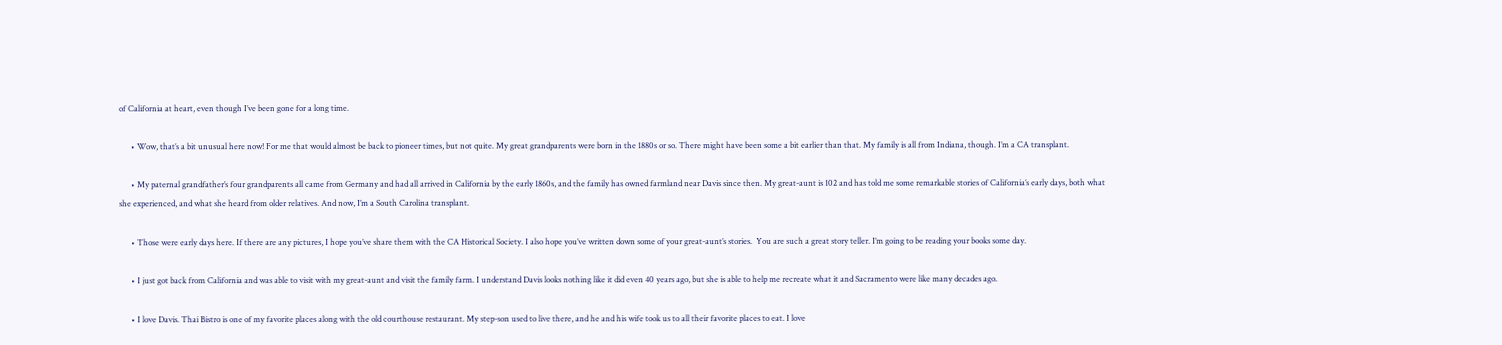of California at heart, even though I’ve been gone for a long time.

      • Wow, that’s a bit unusual here now! For me that would almost be back to pioneer times, but not quite. My great grandparents were born in the 1880s or so. There might have been some a bit earlier than that. My family is all from Indiana, though. I’m a CA transplant.

      • My paternal grandfather’s four grandparents all came from Germany and had all arrived in California by the early 1860s, and the family has owned farmland near Davis since then. My great-aunt is 102 and has told me some remarkable stories of California’s early days, both what she experienced, and what she heard from older relatives. And now, I’m a South Carolina transplant.

      • Those were early days here. If there are any pictures, I hope you’ve share them with the CA Historical Society. I also hope you’ve written down some of your great-aunt’s stories.  You are such a great story teller. I’m going to be reading your books some day.

      • I just got back from California and was able to visit with my great-aunt and visit the family farm. I understand Davis looks nothing like it did even 40 years ago, but she is able to help me recreate what it and Sacramento were like many decades ago.

      • I love Davis. Thai Bistro is one of my favorite places along with the old courthouse restaurant. My step-son used to live there, and he and his wife took us to all their favorite places to eat. I love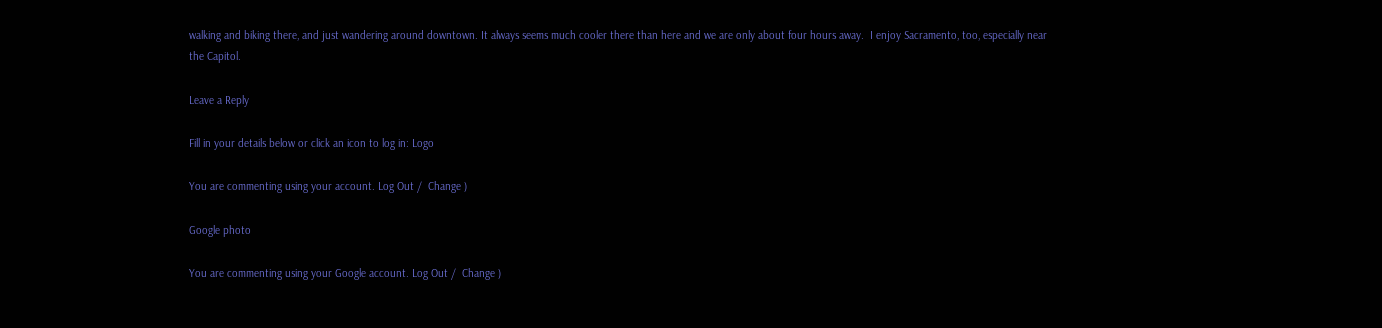walking and biking there, and just wandering around downtown. It always seems much cooler there than here and we are only about four hours away.  I enjoy Sacramento, too, especially near the Capitol.

Leave a Reply

Fill in your details below or click an icon to log in: Logo

You are commenting using your account. Log Out /  Change )

Google photo

You are commenting using your Google account. Log Out /  Change )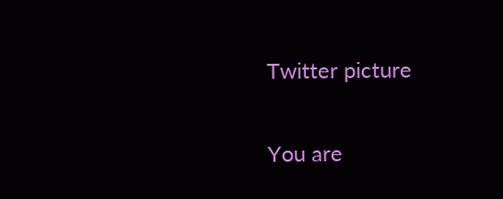Twitter picture

You are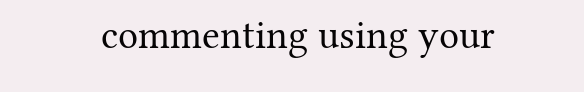commenting using your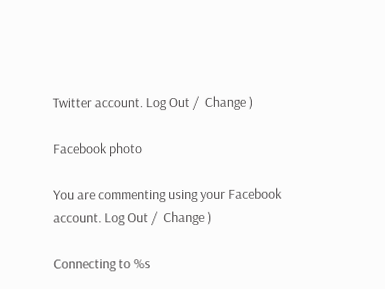Twitter account. Log Out /  Change )

Facebook photo

You are commenting using your Facebook account. Log Out /  Change )

Connecting to %s